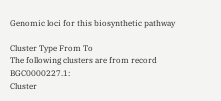Genomic loci for this biosynthetic pathway

Cluster Type From To
The following clusters are from record BGC0000227.1:
Cluster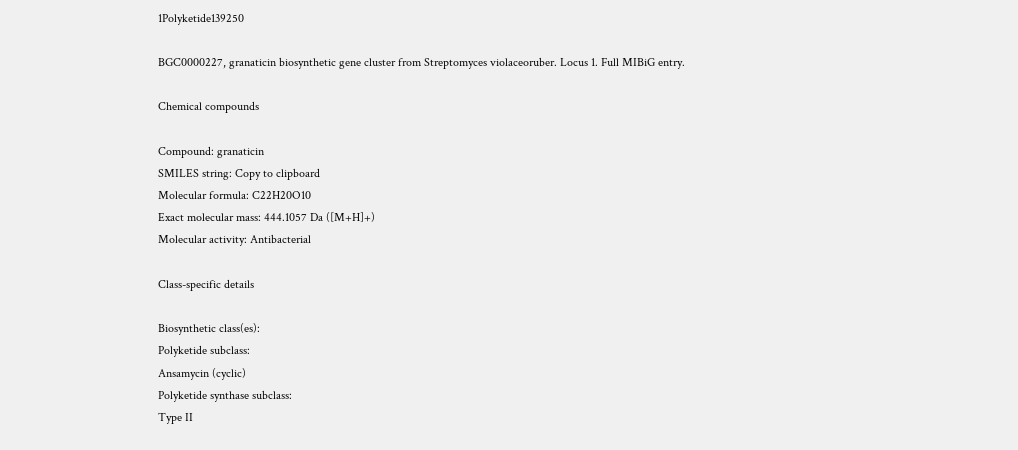1Polyketide139250

BGC0000227, granaticin biosynthetic gene cluster from Streptomyces violaceoruber. Locus 1. Full MIBiG entry.

Chemical compounds

Compound: granaticin
SMILES string: Copy to clipboard
Molecular formula: C22H20O10
Exact molecular mass: 444.1057 Da ([M+H]+)
Molecular activity: Antibacterial

Class-specific details

Biosynthetic class(es):
Polyketide subclass:
Ansamycin (cyclic)
Polyketide synthase subclass:
Type II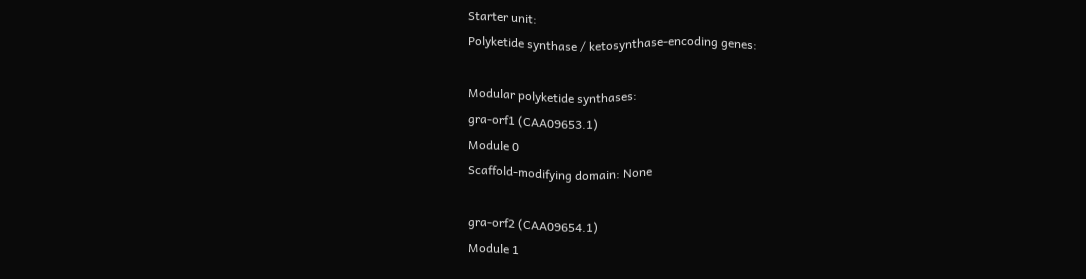Starter unit:
Polyketide synthase / ketosynthase-encoding genes:

Modular polyketide synthases:
gra-orf1 (CAA09653.1)
Module 0
Scaffold-modifying domain: None

gra-orf2 (CAA09654.1)
Module 1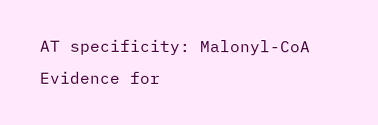AT specificity: Malonyl-CoA
Evidence for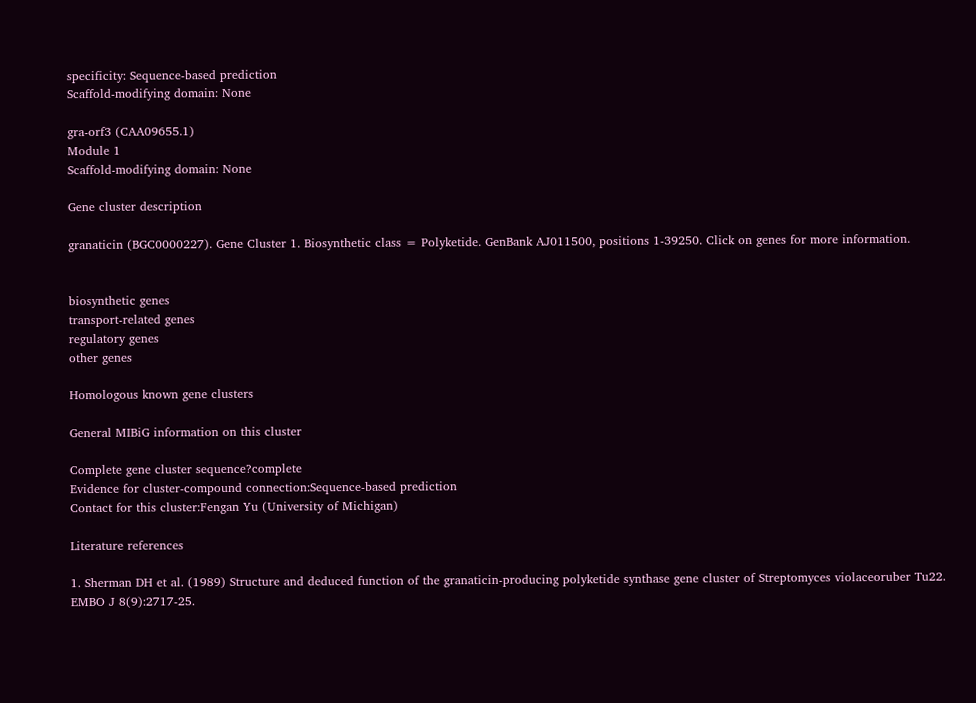specificity: Sequence-based prediction
Scaffold-modifying domain: None

gra-orf3 (CAA09655.1)
Module 1
Scaffold-modifying domain: None

Gene cluster description

granaticin (BGC0000227). Gene Cluster 1. Biosynthetic class = Polyketide. GenBank AJ011500, positions 1-39250. Click on genes for more information.


biosynthetic genes
transport-related genes
regulatory genes
other genes

Homologous known gene clusters

General MIBiG information on this cluster

Complete gene cluster sequence?complete
Evidence for cluster-compound connection:Sequence-based prediction
Contact for this cluster:Fengan Yu (University of Michigan)

Literature references

1. Sherman DH et al. (1989) Structure and deduced function of the granaticin-producing polyketide synthase gene cluster of Streptomyces violaceoruber Tu22. EMBO J 8(9):2717-25.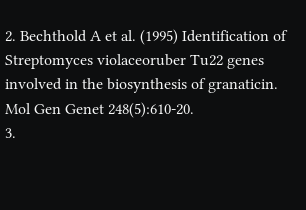2. Bechthold A et al. (1995) Identification of Streptomyces violaceoruber Tu22 genes involved in the biosynthesis of granaticin. Mol Gen Genet 248(5):610-20.
3.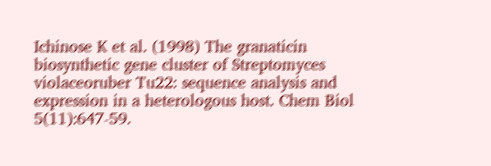Ichinose K et al. (1998) The granaticin biosynthetic gene cluster of Streptomyces violaceoruber Tu22: sequence analysis and expression in a heterologous host. Chem Biol 5(11):647-59.